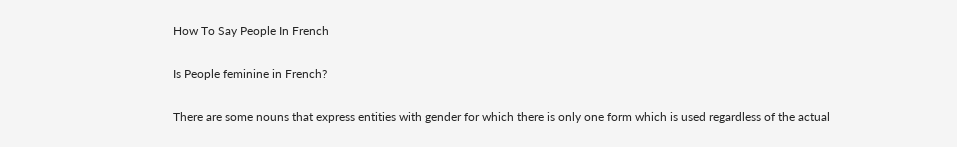How To Say People In French

Is People feminine in French?

There are some nouns that express entities with gender for which there is only one form which is used regardless of the actual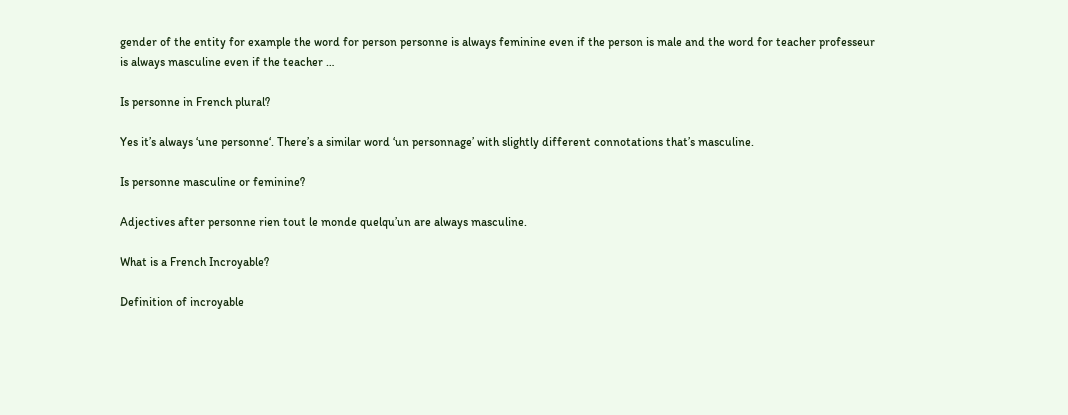gender of the entity for example the word for person personne is always feminine even if the person is male and the word for teacher professeur is always masculine even if the teacher …

Is personne in French plural?

Yes it’s always ‘une personne‘. There’s a similar word ‘un personnage’ with slightly different connotations that’s masculine.

Is personne masculine or feminine?

Adjectives after personne rien tout le monde quelqu’un are always masculine.

What is a French Incroyable?

Definition of incroyable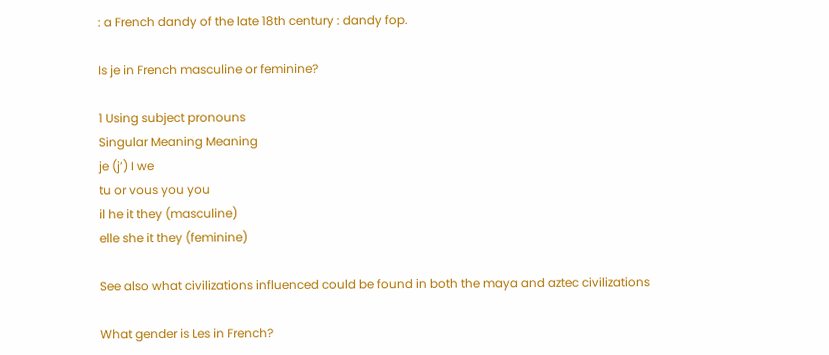: a French dandy of the late 18th century : dandy fop.

Is je in French masculine or feminine?

1 Using subject pronouns
Singular Meaning Meaning
je (j’) I we
tu or vous you you
il he it they (masculine)
elle she it they (feminine)

See also what civilizations influenced could be found in both the maya and aztec civilizations

What gender is Les in French?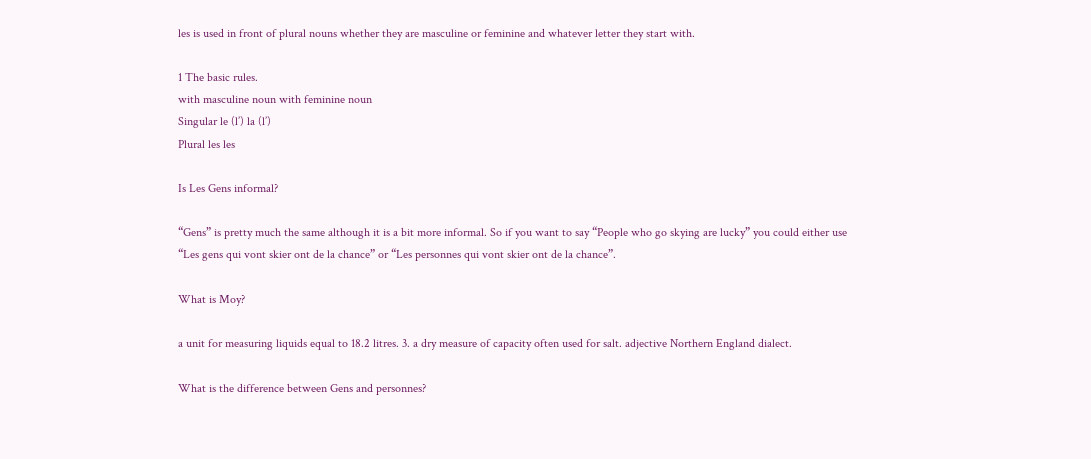les is used in front of plural nouns whether they are masculine or feminine and whatever letter they start with.

1 The basic rules.
with masculine noun with feminine noun
Singular le (l’) la (l’)
Plural les les

Is Les Gens informal?

“Gens” is pretty much the same although it is a bit more informal. So if you want to say “People who go skying are lucky” you could either use “Les gens qui vont skier ont de la chance” or “Les personnes qui vont skier ont de la chance”.

What is Moy?

a unit for measuring liquids equal to 18.2 litres. 3. a dry measure of capacity often used for salt. adjective Northern England dialect.

What is the difference between Gens and personnes?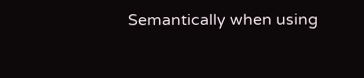Semantically when using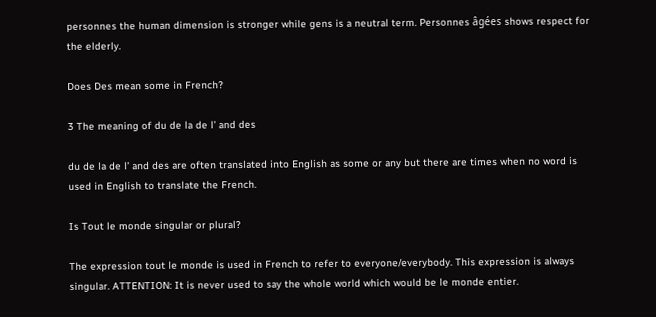personnes the human dimension is stronger while gens is a neutral term. Personnes âgées shows respect for the elderly.

Does Des mean some in French?

3 The meaning of du de la de l’ and des

du de la de l’ and des are often translated into English as some or any but there are times when no word is used in English to translate the French.

Is Tout le monde singular or plural?

The expression tout le monde is used in French to refer to everyone/everybody. This expression is always singular. ATTENTION: It is never used to say the whole world which would be le monde entier.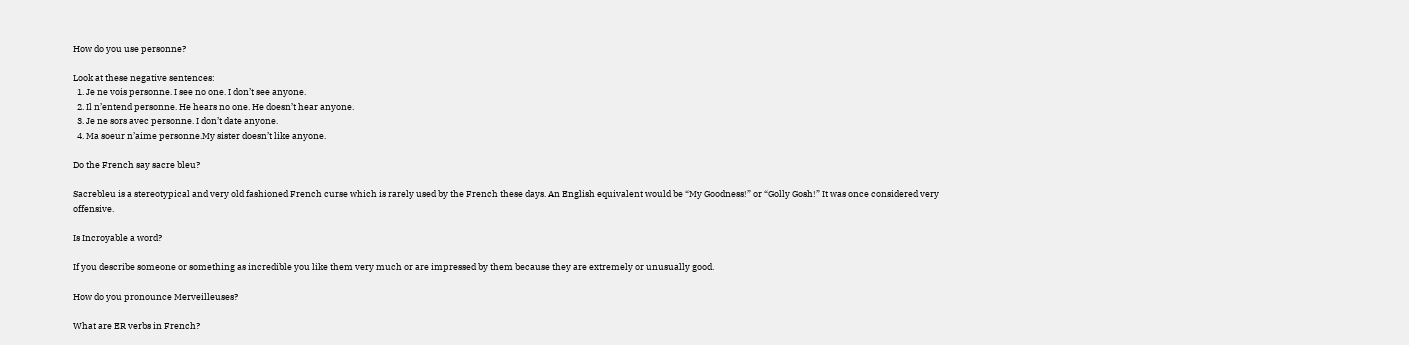How do you use personne?

Look at these negative sentences:
  1. Je ne vois personne. I see no one. I don’t see anyone.
  2. Il n’entend personne. He hears no one. He doesn’t hear anyone.
  3. Je ne sors avec personne. I don’t date anyone.
  4. Ma soeur n’aime personne.My sister doesn’t like anyone.

Do the French say sacre bleu?

Sacrebleu is a stereotypical and very old fashioned French curse which is rarely used by the French these days. An English equivalent would be “My Goodness!” or “Golly Gosh!” It was once considered very offensive.

Is Incroyable a word?

If you describe someone or something as incredible you like them very much or are impressed by them because they are extremely or unusually good.

How do you pronounce Merveilleuses?

What are ER verbs in French?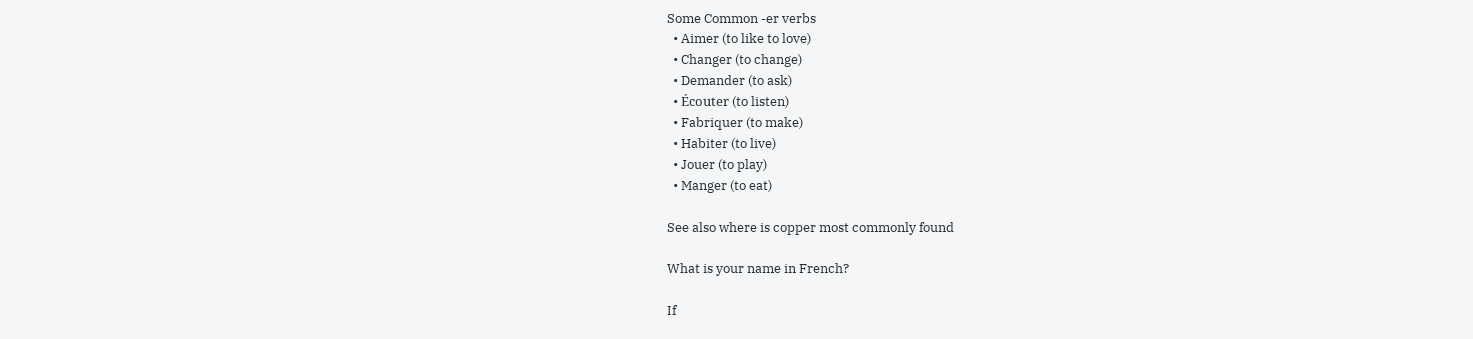Some Common -er verbs
  • Aimer (to like to love)
  • Changer (to change)
  • Demander (to ask)
  • Écouter (to listen)
  • Fabriquer (to make)
  • Habiter (to live)
  • Jouer (to play)
  • Manger (to eat)

See also where is copper most commonly found

What is your name in French?

If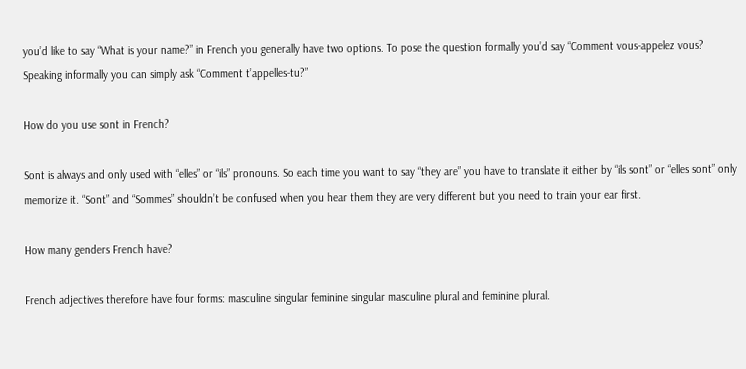you’d like to say “What is your name?” in French you generally have two options. To pose the question formally you’d say “Comment vous-appelez vous? Speaking informally you can simply ask “Comment t’appelles-tu?”

How do you use sont in French?

Sont is always and only used with “elles” or “ils” pronouns. So each time you want to say “they are” you have to translate it either by “ils sont” or “elles sont” only memorize it. “Sont” and “Sommes” shouldn’t be confused when you hear them they are very different but you need to train your ear first.

How many genders French have?

French adjectives therefore have four forms: masculine singular feminine singular masculine plural and feminine plural.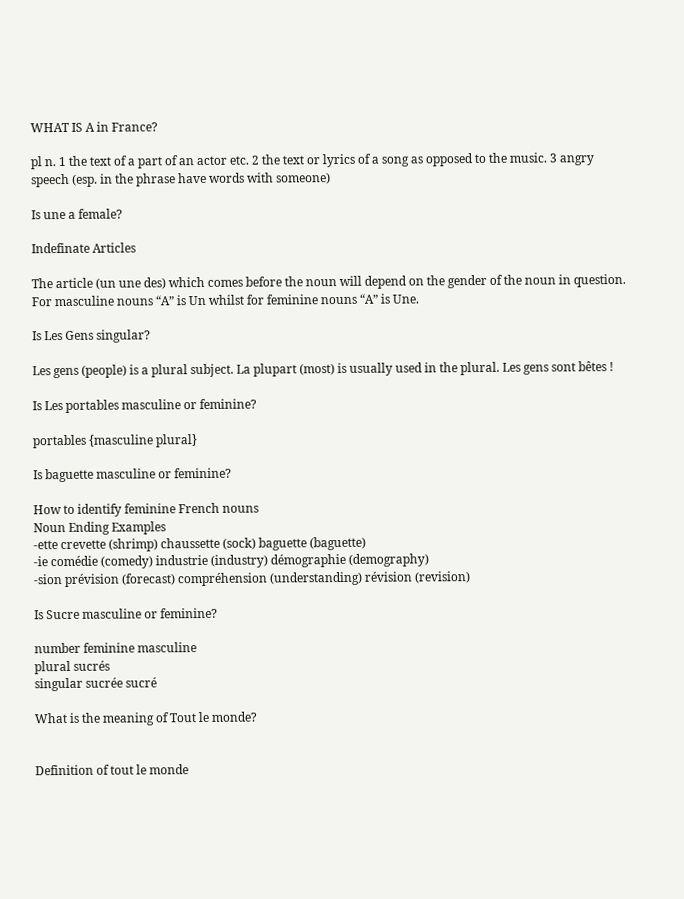WHAT IS A in France?

pl n. 1 the text of a part of an actor etc. 2 the text or lyrics of a song as opposed to the music. 3 angry speech (esp. in the phrase have words with someone)

Is une a female?

Indefinate Articles

The article (un une des) which comes before the noun will depend on the gender of the noun in question. For masculine nouns “A” is Un whilst for feminine nouns “A” is Une.

Is Les Gens singular?

Les gens (people) is a plural subject. La plupart (most) is usually used in the plural. Les gens sont bêtes !

Is Les portables masculine or feminine?

portables {masculine plural}

Is baguette masculine or feminine?

How to identify feminine French nouns
Noun Ending Examples
-ette crevette (shrimp) chaussette (sock) baguette (baguette)
-ie comédie (comedy) industrie (industry) démographie (demography)
-sion prévision (forecast) compréhension (understanding) révision (revision)

Is Sucre masculine or feminine?

number feminine masculine
plural sucrés
singular sucrée sucré

What is the meaning of Tout le monde?


Definition of tout le monde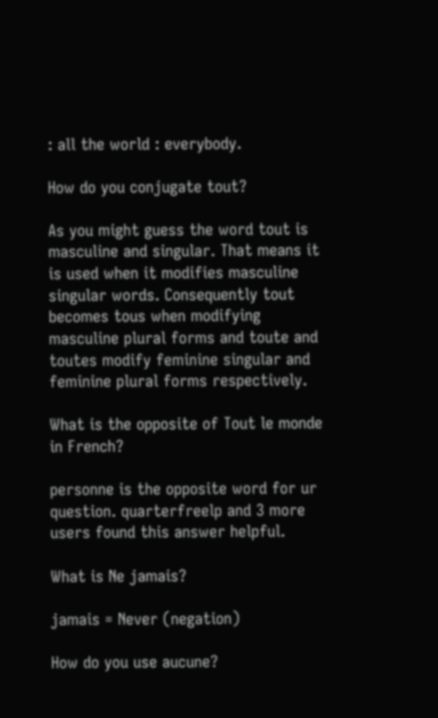: all the world : everybody.

How do you conjugate tout?

As you might guess the word tout is masculine and singular. That means it is used when it modifies masculine singular words. Consequently tout becomes tous when modifying masculine plural forms and toute and toutes modify feminine singular and feminine plural forms respectively.

What is the opposite of Tout le monde in French?

personne is the opposite word for ur question. quarterfreelp and 3 more users found this answer helpful.

What is Ne jamais?

jamais = Never (negation)

How do you use aucune?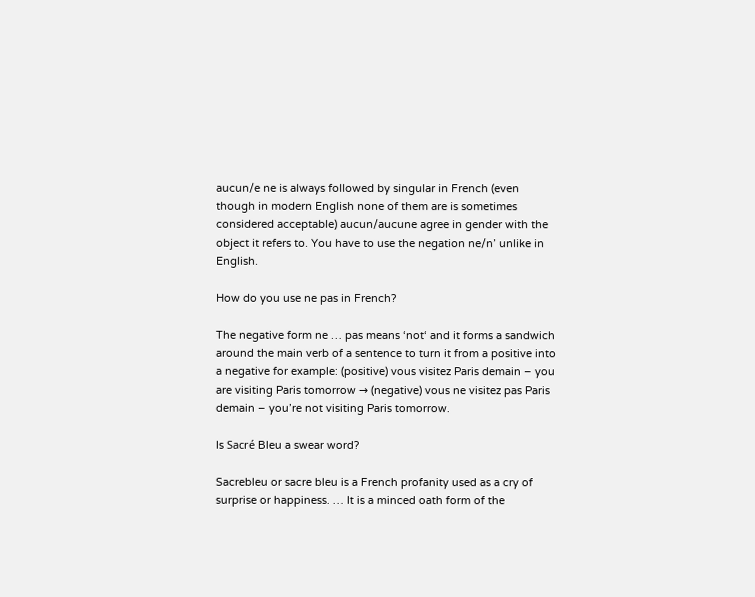aucun/e ne is always followed by singular in French (even though in modern English none of them are is sometimes considered acceptable) aucun/aucune agree in gender with the object it refers to. You have to use the negation ne/n’ unlike in English.

How do you use ne pas in French?

The negative form ne … pas means ‘not‘ and it forms a sandwich around the main verb of a sentence to turn it from a positive into a negative for example: (positive) vous visitez Paris demain – you are visiting Paris tomorrow → (negative) vous ne visitez pas Paris demain – you’re not visiting Paris tomorrow.

Is Sacré Bleu a swear word?

Sacrebleu or sacre bleu is a French profanity used as a cry of surprise or happiness. … It is a minced oath form of the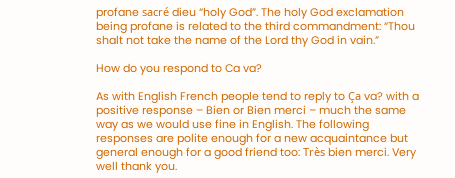profane sacré dieu “holy God”. The holy God exclamation being profane is related to the third commandment: “Thou shalt not take the name of the Lord thy God in vain.”

How do you respond to Ca va?

As with English French people tend to reply to Ça va? with a positive response – Bien or Bien merci – much the same way as we would use fine in English. The following responses are polite enough for a new acquaintance but general enough for a good friend too: Très bien merci. Very well thank you.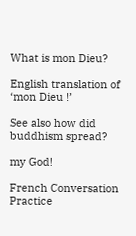What is mon Dieu?

English translation of ‘mon Dieu !’

See also how did buddhism spread?

my God!

French Conversation Practice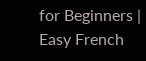for Beginners | Easy French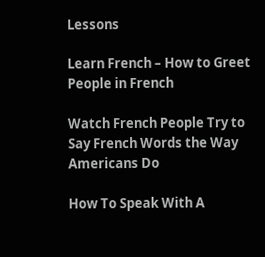Lessons

Learn French – How to Greet People in French

Watch French People Try to Say French Words the Way Americans Do

How To Speak With A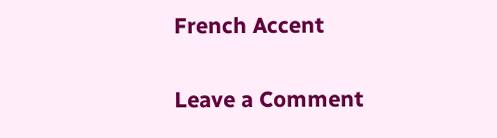French Accent

Leave a Comment